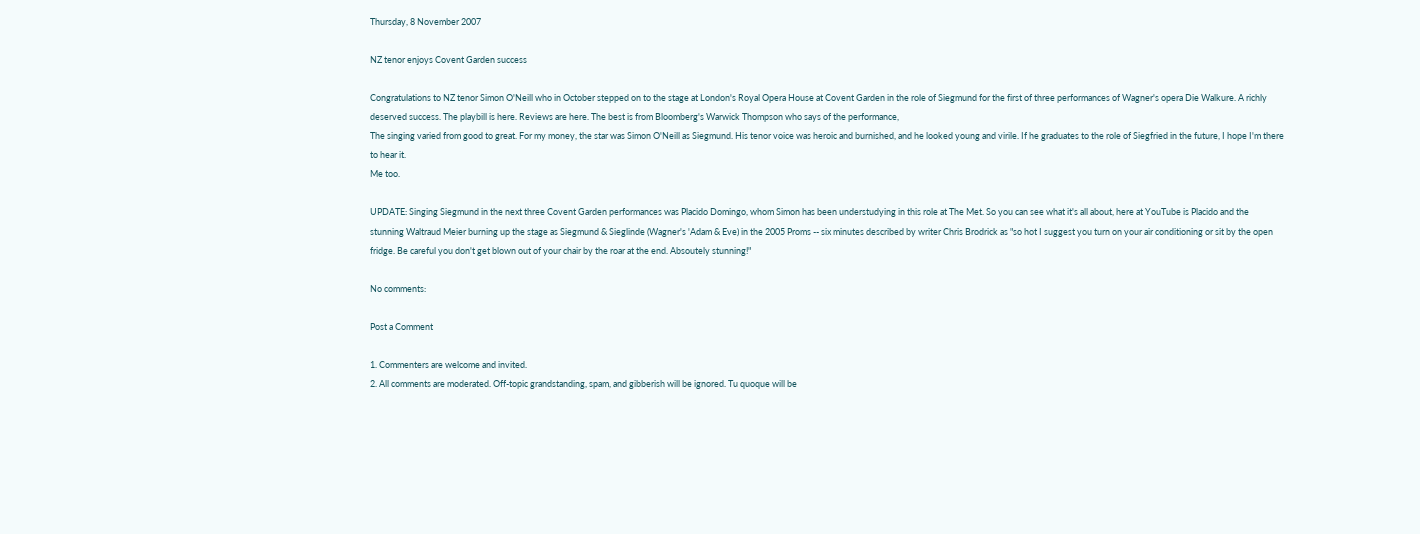Thursday, 8 November 2007

NZ tenor enjoys Covent Garden success

Congratulations to NZ tenor Simon O'Neill who in October stepped on to the stage at London's Royal Opera House at Covent Garden in the role of Siegmund for the first of three performances of Wagner's opera Die Walkure. A richly deserved success. The playbill is here. Reviews are here. The best is from Bloomberg's Warwick Thompson who says of the performance,
The singing varied from good to great. For my money, the star was Simon O'Neill as Siegmund. His tenor voice was heroic and burnished, and he looked young and virile. If he graduates to the role of Siegfried in the future, I hope I'm there to hear it.
Me too.

UPDATE: Singing Siegmund in the next three Covent Garden performances was Placido Domingo, whom Simon has been understudying in this role at The Met. So you can see what it's all about, here at YouTube is Placido and the stunning Waltraud Meier burning up the stage as Siegmund & Sieglinde (Wagner's 'Adam & Eve) in the 2005 Proms -- six minutes described by writer Chris Brodrick as "so hot I suggest you turn on your air conditioning or sit by the open fridge. Be careful you don't get blown out of your chair by the roar at the end. Absoutely stunning!"

No comments:

Post a Comment

1. Commenters are welcome and invited.
2. All comments are moderated. Off-topic grandstanding, spam, and gibberish will be ignored. Tu quoque will be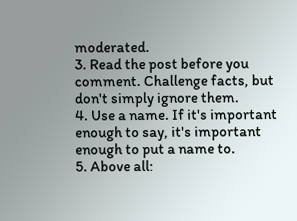moderated.
3. Read the post before you comment. Challenge facts, but don't simply ignore them.
4. Use a name. If it's important enough to say, it's important enough to put a name to.
5. Above all: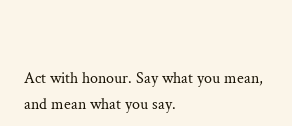Act with honour. Say what you mean, and mean what you say.